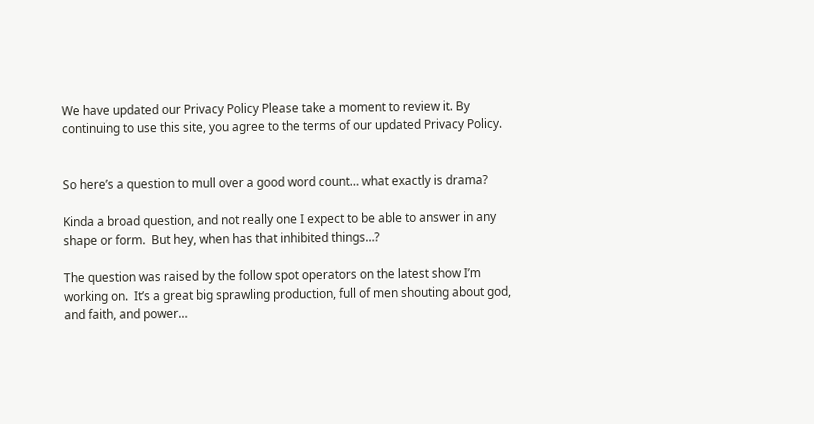We have updated our Privacy Policy Please take a moment to review it. By continuing to use this site, you agree to the terms of our updated Privacy Policy.


So here’s a question to mull over a good word count… what exactly is drama?

Kinda a broad question, and not really one I expect to be able to answer in any shape or form.  But hey, when has that inhibited things…?

The question was raised by the follow spot operators on the latest show I’m working on.  It’s a great big sprawling production, full of men shouting about god, and faith, and power…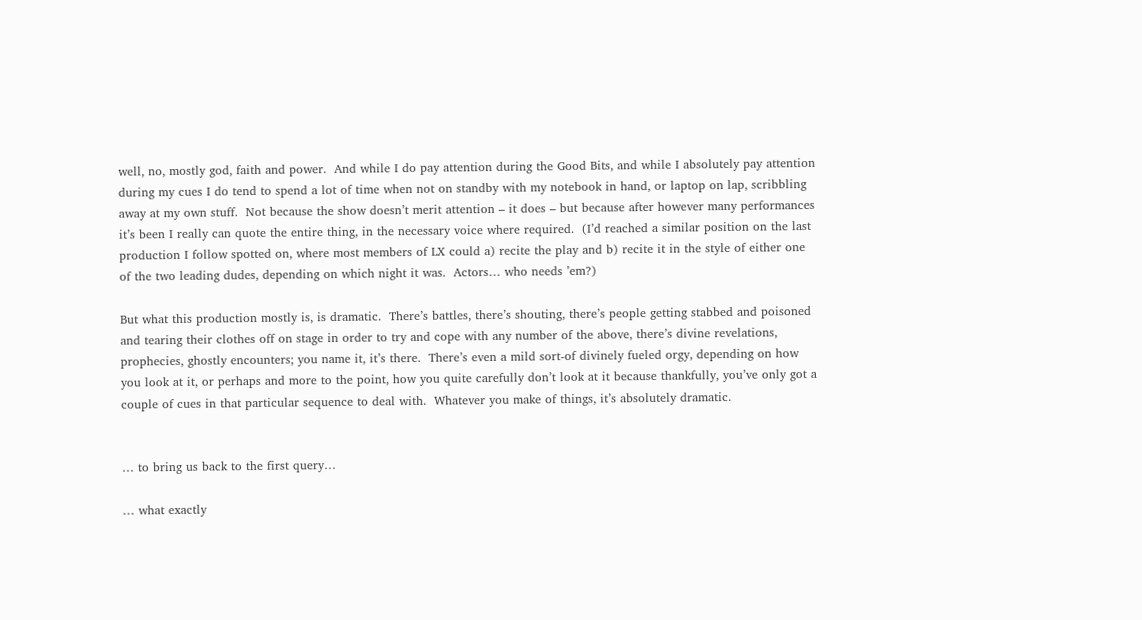well, no, mostly god, faith and power.  And while I do pay attention during the Good Bits, and while I absolutely pay attention during my cues I do tend to spend a lot of time when not on standby with my notebook in hand, or laptop on lap, scribbling away at my own stuff.  Not because the show doesn’t merit attention – it does – but because after however many performances it’s been I really can quote the entire thing, in the necessary voice where required.  (I’d reached a similar position on the last production I follow spotted on, where most members of LX could a) recite the play and b) recite it in the style of either one of the two leading dudes, depending on which night it was.  Actors… who needs ’em?)

But what this production mostly is, is dramatic.  There’s battles, there’s shouting, there’s people getting stabbed and poisoned and tearing their clothes off on stage in order to try and cope with any number of the above, there’s divine revelations, prophecies, ghostly encounters; you name it, it’s there.  There’s even a mild sort-of divinely fueled orgy, depending on how you look at it, or perhaps and more to the point, how you quite carefully don’t look at it because thankfully, you’ve only got a couple of cues in that particular sequence to deal with.  Whatever you make of things, it’s absolutely dramatic.


… to bring us back to the first query…

… what exactly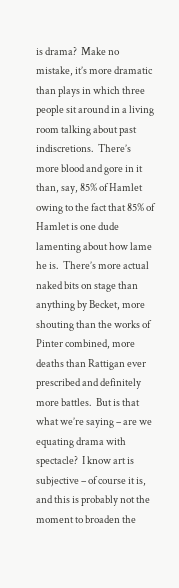is drama?  Make no mistake, it’s more dramatic than plays in which three people sit around in a living room talking about past indiscretions.  There’s more blood and gore in it than, say, 85% of Hamlet owing to the fact that 85% of Hamlet is one dude lamenting about how lame he is.  There’s more actual naked bits on stage than anything by Becket, more shouting than the works of Pinter combined, more deaths than Rattigan ever prescribed and definitely more battles.  But is that what we’re saying – are we equating drama with spectacle?  I know art is subjective – of course it is, and this is probably not the moment to broaden the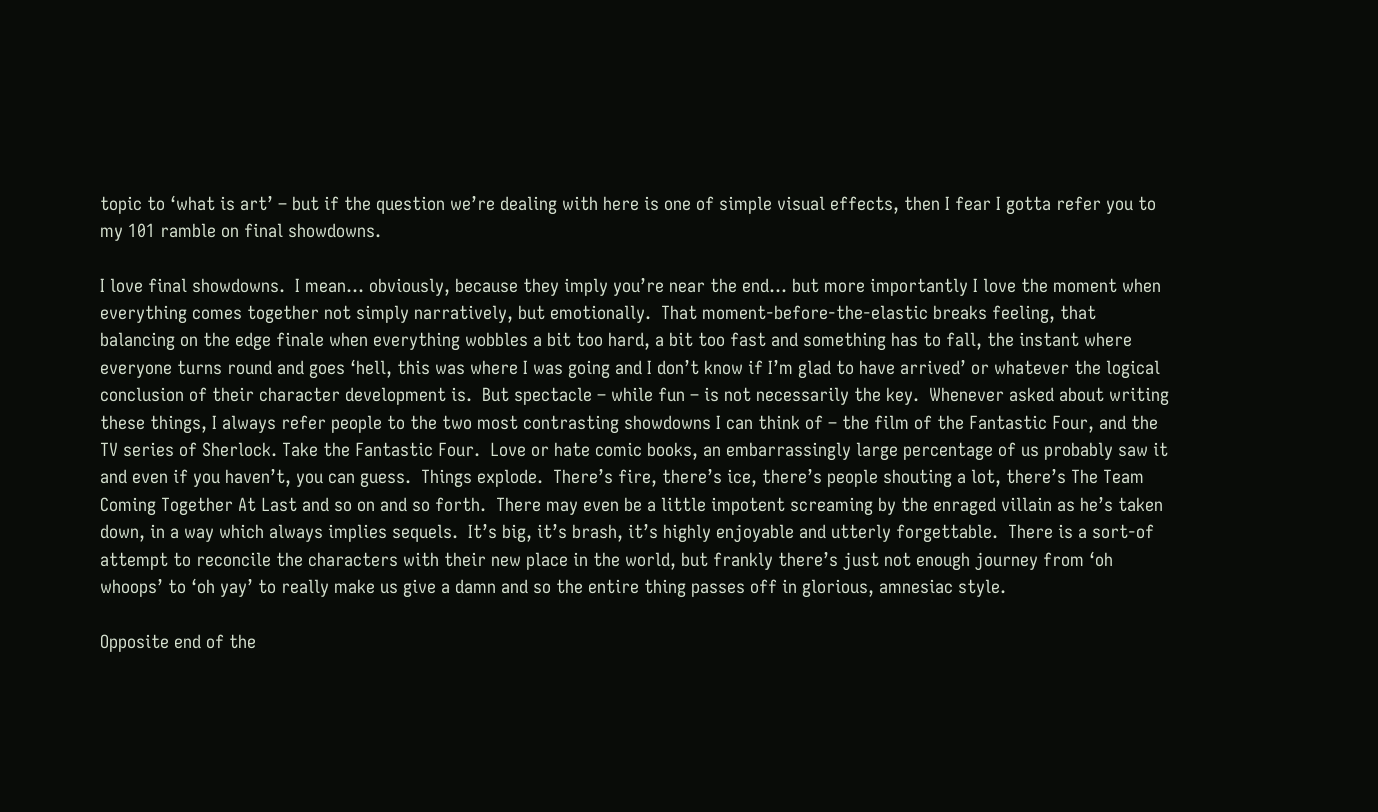topic to ‘what is art’ – but if the question we’re dealing with here is one of simple visual effects, then I fear I gotta refer you to my 101 ramble on final showdowns.

I love final showdowns.  I mean… obviously, because they imply you’re near the end… but more importantly I love the moment when everything comes together not simply narratively, but emotionally.  That moment-before-the-elastic breaks feeling, that balancing on the edge finale when everything wobbles a bit too hard, a bit too fast and something has to fall, the instant where everyone turns round and goes ‘hell, this was where I was going and I don’t know if I’m glad to have arrived’ or whatever the logical conclusion of their character development is.  But spectacle – while fun – is not necessarily the key.  Whenever asked about writing these things, I always refer people to the two most contrasting showdowns I can think of – the film of the Fantastic Four, and the TV series of Sherlock. Take the Fantastic Four.  Love or hate comic books, an embarrassingly large percentage of us probably saw it and even if you haven’t, you can guess.  Things explode.  There’s fire, there’s ice, there’s people shouting a lot, there’s The Team Coming Together At Last and so on and so forth.  There may even be a little impotent screaming by the enraged villain as he’s taken down, in a way which always implies sequels.  It’s big, it’s brash, it’s highly enjoyable and utterly forgettable.  There is a sort-of attempt to reconcile the characters with their new place in the world, but frankly there’s just not enough journey from ‘oh whoops’ to ‘oh yay’ to really make us give a damn and so the entire thing passes off in glorious, amnesiac style.

Opposite end of the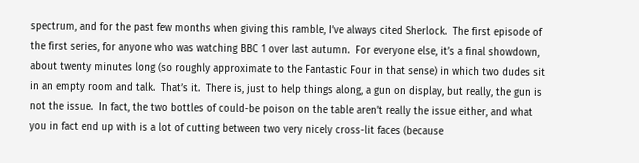spectrum, and for the past few months when giving this ramble, I’ve always cited Sherlock.  The first episode of the first series, for anyone who was watching BBC 1 over last autumn.  For everyone else, it’s a final showdown, about twenty minutes long (so roughly approximate to the Fantastic Four in that sense) in which two dudes sit in an empty room and talk.  That’s it.  There is, just to help things along, a gun on display, but really, the gun is not the issue.  In fact, the two bottles of could-be poison on the table aren’t really the issue either, and what you in fact end up with is a lot of cutting between two very nicely cross-lit faces (because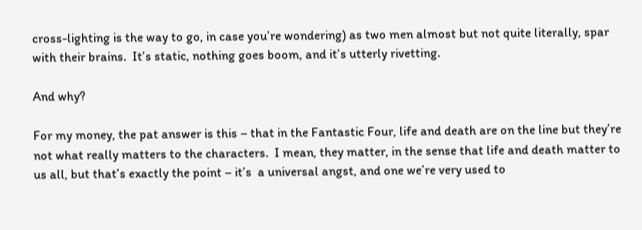cross-lighting is the way to go, in case you’re wondering) as two men almost but not quite literally, spar with their brains.  It’s static, nothing goes boom, and it’s utterly rivetting.

And why?

For my money, the pat answer is this – that in the Fantastic Four, life and death are on the line but they’re not what really matters to the characters.  I mean, they matter, in the sense that life and death matter to us all, but that’s exactly the point – it’s  a universal angst, and one we’re very used to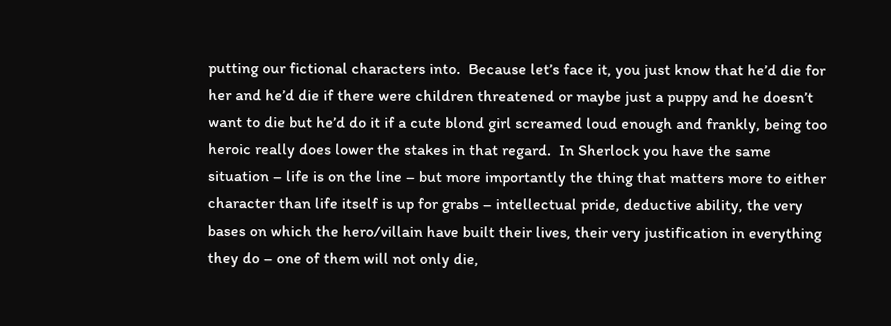putting our fictional characters into.  Because let’s face it, you just know that he’d die for her and he’d die if there were children threatened or maybe just a puppy and he doesn’t want to die but he’d do it if a cute blond girl screamed loud enough and frankly, being too heroic really does lower the stakes in that regard.  In Sherlock you have the same situation – life is on the line – but more importantly the thing that matters more to either character than life itself is up for grabs – intellectual pride, deductive ability, the very bases on which the hero/villain have built their lives, their very justification in everything they do – one of them will not only die,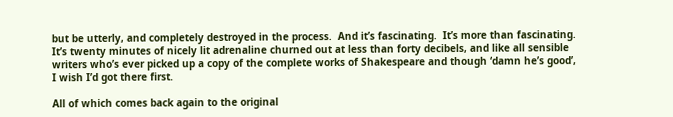but be utterly, and completely destroyed in the process.  And it’s fascinating.  It’s more than fascinating.  It’s twenty minutes of nicely lit adrenaline churned out at less than forty decibels, and like all sensible writers who’s ever picked up a copy of the complete works of Shakespeare and though ‘damn he’s good’, I wish I’d got there first.

All of which comes back again to the original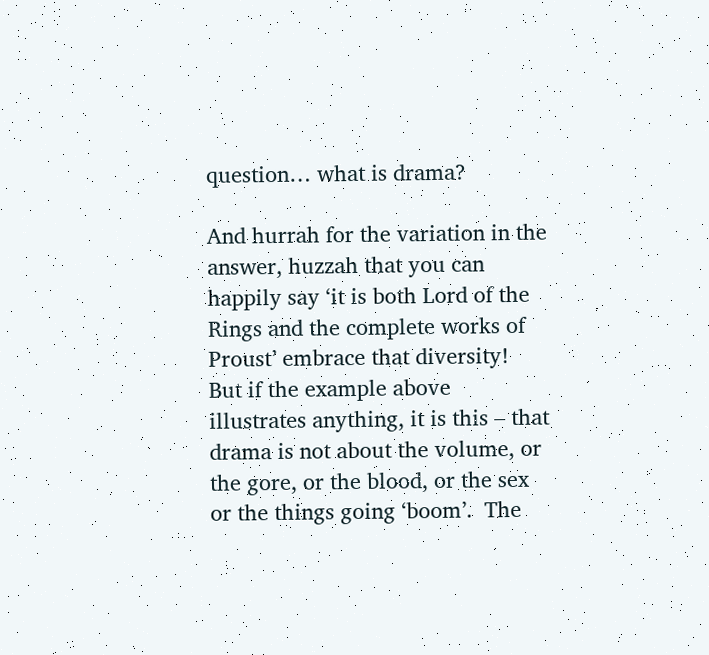question… what is drama?

And hurrah for the variation in the answer, huzzah that you can happily say ‘it is both Lord of the Rings and the complete works of Proust’ embrace that diversity!  But if the example above illustrates anything, it is this – that drama is not about the volume, or the gore, or the blood, or the sex or the things going ‘boom’.  The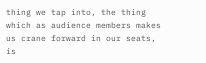thing we tap into, the thing which as audience members makes us crane forward in our seats, is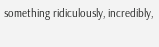something ridiculously, incredibly,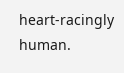heart-racingly human.